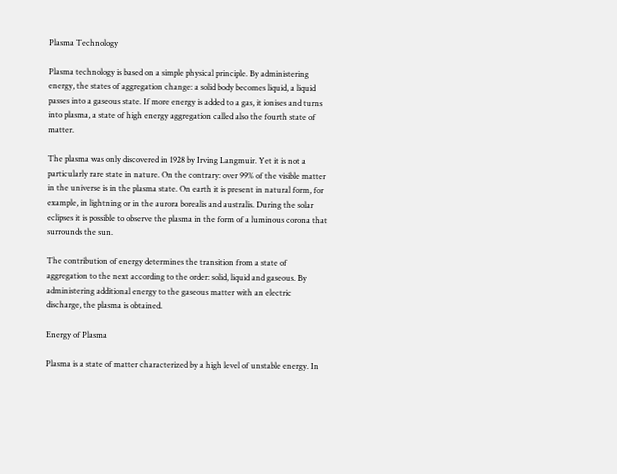Plasma Technology

Plasma technology is based on a simple physical principle. By administering energy, the states of aggregation change: a solid body becomes liquid, a liquid passes into a gaseous state. If more energy is added to a gas, it ionises and turns into plasma, a state of high energy aggregation called also the fourth state of matter.

The plasma was only discovered in 1928 by Irving Langmuir. Yet it is not a particularly rare state in nature. On the contrary: over 99% of the visible matter in the universe is in the plasma state. On earth it is present in natural form, for example, in lightning or in the aurora borealis and australis. During the solar eclipses it is possible to observe the plasma in the form of a luminous corona that surrounds the sun.

The contribution of energy determines the transition from a state of aggregation to the next according to the order: solid, liquid and gaseous. By administering additional energy to the gaseous matter with an electric discharge, the plasma is obtained.

Energy of Plasma

Plasma is a state of matter characterized by a high level of unstable energy. In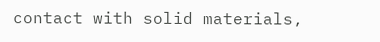contact with solid materials,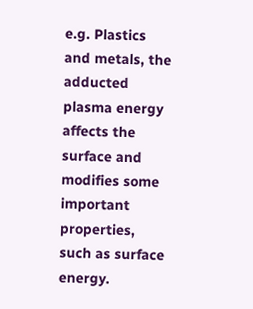e.g. Plastics and metals, the adducted plasma energy affects the surface and modifies some important properties, such as surface energy.